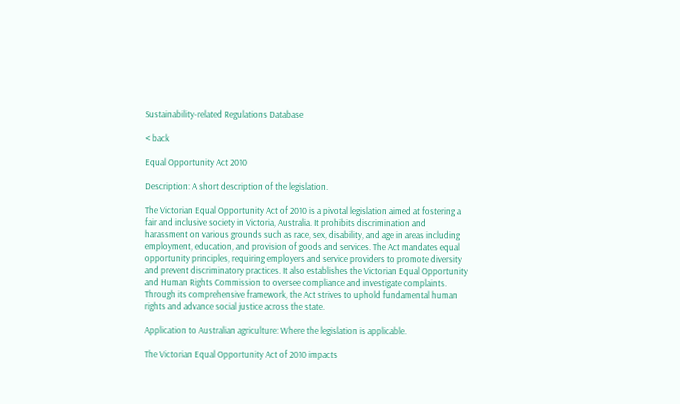Sustainability-related Regulations Database

< back

Equal Opportunity Act 2010

Description: A short description of the legislation.

The Victorian Equal Opportunity Act of 2010 is a pivotal legislation aimed at fostering a fair and inclusive society in Victoria, Australia. It prohibits discrimination and harassment on various grounds such as race, sex, disability, and age in areas including employment, education, and provision of goods and services. The Act mandates equal opportunity principles, requiring employers and service providers to promote diversity and prevent discriminatory practices. It also establishes the Victorian Equal Opportunity and Human Rights Commission to oversee compliance and investigate complaints. Through its comprehensive framework, the Act strives to uphold fundamental human rights and advance social justice across the state.

Application to Australian agriculture: Where the legislation is applicable.

The Victorian Equal Opportunity Act of 2010 impacts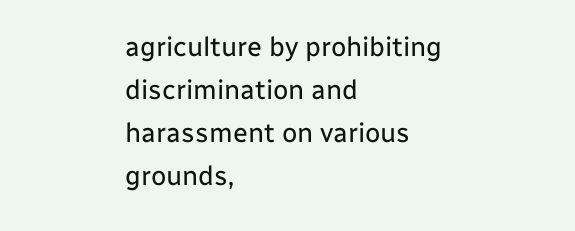agriculture by prohibiting discrimination and harassment on various grounds,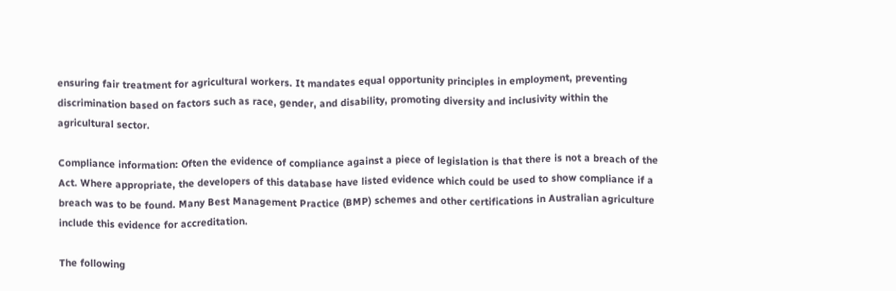ensuring fair treatment for agricultural workers. It mandates equal opportunity principles in employment, preventing discrimination based on factors such as race, gender, and disability, promoting diversity and inclusivity within the agricultural sector.

Compliance information: Often the evidence of compliance against a piece of legislation is that there is not a breach of the Act. Where appropriate, the developers of this database have listed evidence which could be used to show compliance if a breach was to be found. Many Best Management Practice (BMP) schemes and other certifications in Australian agriculture include this evidence for accreditation.

The following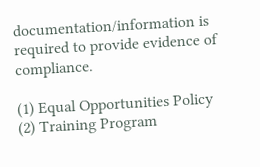documentation/information is required to provide evidence of compliance.

(1) Equal Opportunities Policy (2) Training Program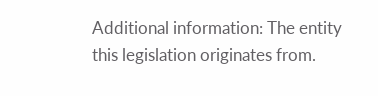Additional information: The entity this legislation originates from.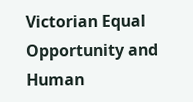Victorian Equal Opportunity and Human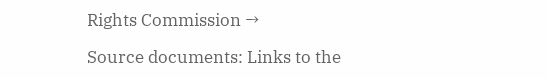Rights Commission →

Source documents: Links to the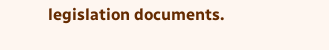legislation documents.